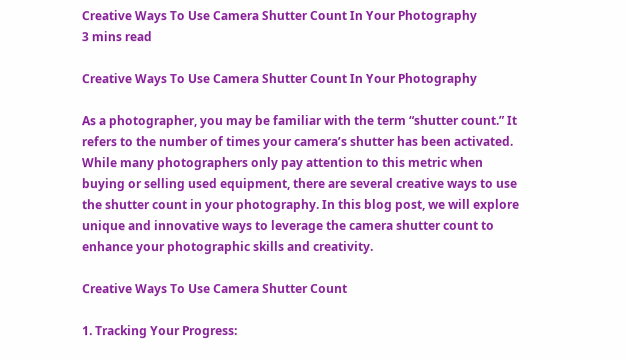Creative Ways To Use Camera Shutter Count In Your Photography
3 mins read

Creative Ways To Use Camera Shutter Count In Your Photography

As a photographer, you may be familiar with the term “shutter count.” It refers to the number of times your camera’s shutter has been activated. While many photographers only pay attention to this metric when buying or selling used equipment, there are several creative ways to use the shutter count in your photography. In this blog post, we will explore unique and innovative ways to leverage the camera shutter count to enhance your photographic skills and creativity.

Creative Ways To Use Camera Shutter Count

1. Tracking Your Progress: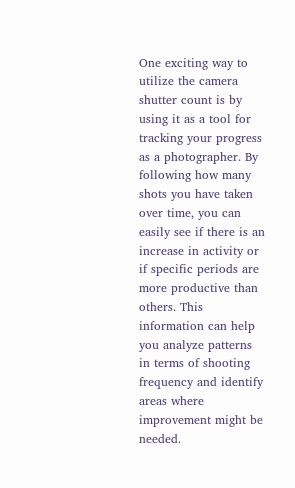One exciting way to utilize the camera shutter count is by using it as a tool for tracking your progress as a photographer. By following how many shots you have taken over time, you can easily see if there is an increase in activity or if specific periods are more productive than others. This information can help you analyze patterns in terms of shooting frequency and identify areas where improvement might be needed.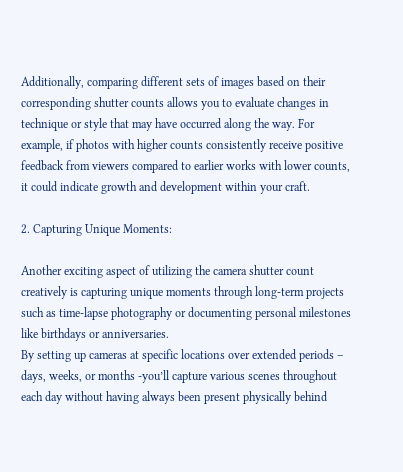Additionally, comparing different sets of images based on their corresponding shutter counts allows you to evaluate changes in technique or style that may have occurred along the way. For example, if photos with higher counts consistently receive positive feedback from viewers compared to earlier works with lower counts, it could indicate growth and development within your craft.

2. Capturing Unique Moments:

Another exciting aspect of utilizing the camera shutter count creatively is capturing unique moments through long-term projects such as time-lapse photography or documenting personal milestones like birthdays or anniversaries.
By setting up cameras at specific locations over extended periods – days, weeks, or months -you’ll capture various scenes throughout each day without having always been present physically behind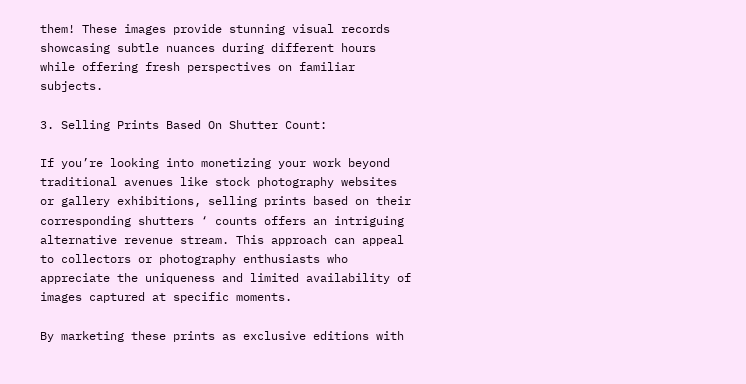them! These images provide stunning visual records showcasing subtle nuances during different hours while offering fresh perspectives on familiar subjects.

3. Selling Prints Based On Shutter Count:

If you’re looking into monetizing your work beyond traditional avenues like stock photography websites or gallery exhibitions, selling prints based on their corresponding shutters ‘ counts offers an intriguing alternative revenue stream. This approach can appeal to collectors or photography enthusiasts who appreciate the uniqueness and limited availability of images captured at specific moments.

By marketing these prints as exclusive editions with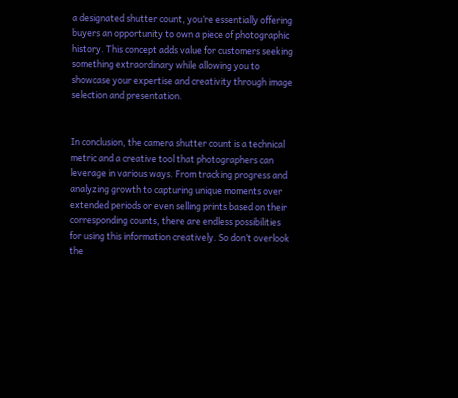a designated shutter count, you’re essentially offering buyers an opportunity to own a piece of photographic history. This concept adds value for customers seeking something extraordinary while allowing you to showcase your expertise and creativity through image selection and presentation.


In conclusion, the camera shutter count is a technical metric and a creative tool that photographers can leverage in various ways. From tracking progress and analyzing growth to capturing unique moments over extended periods or even selling prints based on their corresponding counts, there are endless possibilities for using this information creatively. So don’t overlook the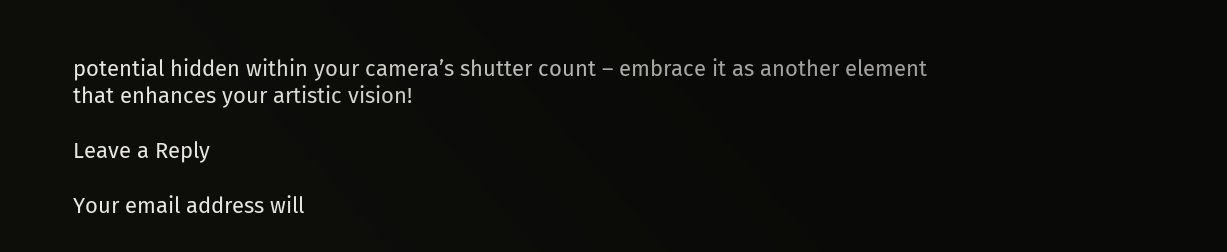potential hidden within your camera’s shutter count – embrace it as another element that enhances your artistic vision!

Leave a Reply

Your email address will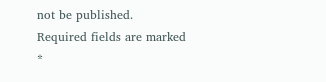not be published. Required fields are marked *